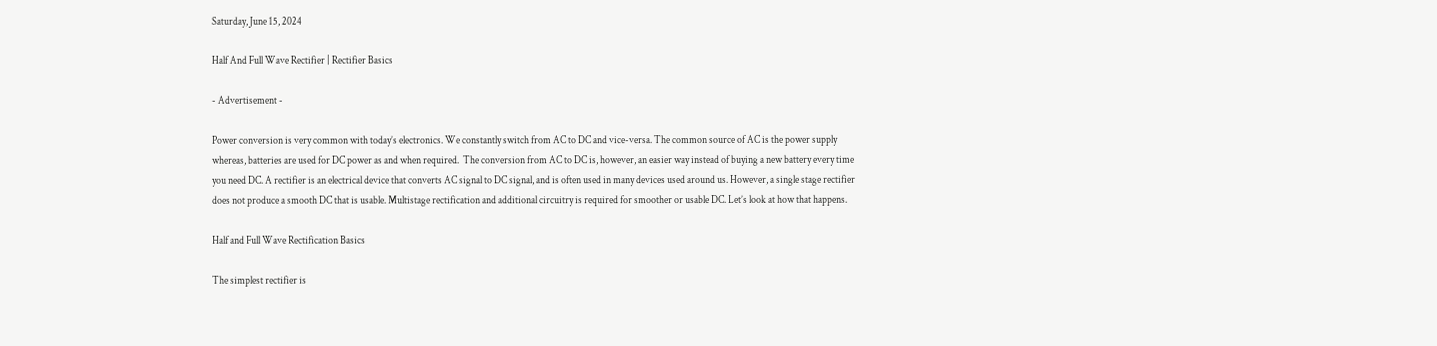Saturday, June 15, 2024

Half And Full Wave Rectifier | Rectifier Basics

- Advertisement -

Power conversion is very common with today’s electronics. We constantly switch from AC to DC and vice-versa. The common source of AC is the power supply whereas, batteries are used for DC power as and when required.  The conversion from AC to DC is, however, an easier way instead of buying a new battery every time you need DC. A rectifier is an electrical device that converts AC signal to DC signal, and is often used in many devices used around us. However, a single stage rectifier does not produce a smooth DC that is usable. Multistage rectification and additional circuitry is required for smoother or usable DC. Let’s look at how that happens.

Half and Full Wave Rectification Basics

The simplest rectifier is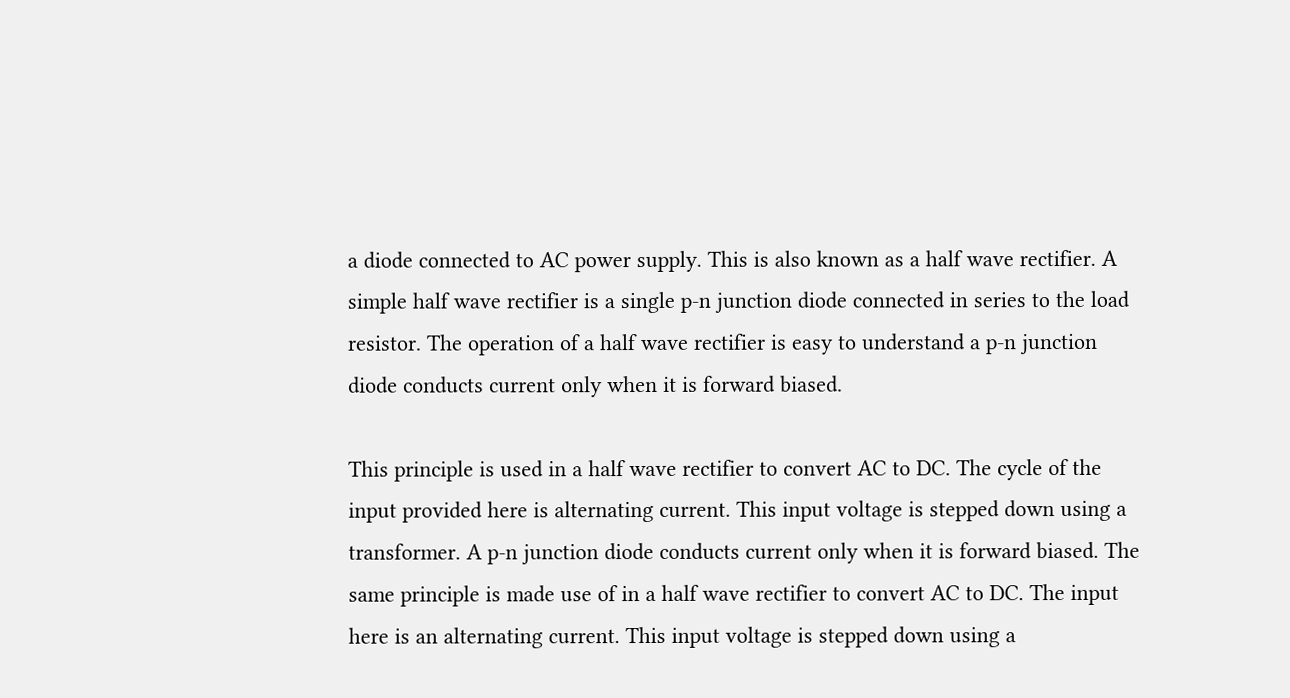a diode connected to AC power supply. This is also known as a half wave rectifier. A simple half wave rectifier is a single p-n junction diode connected in series to the load resistor. The operation of a half wave rectifier is easy to understand a p-n junction diode conducts current only when it is forward biased.

This principle is used in a half wave rectifier to convert AC to DC. The cycle of the input provided here is alternating current. This input voltage is stepped down using a transformer. A p-n junction diode conducts current only when it is forward biased. The same principle is made use of in a half wave rectifier to convert AC to DC. The input here is an alternating current. This input voltage is stepped down using a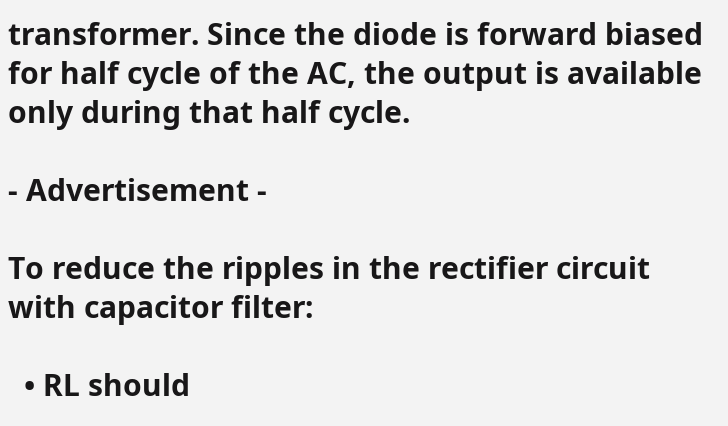transformer. Since the diode is forward biased for half cycle of the AC, the output is available only during that half cycle.

- Advertisement -

To reduce the ripples in the rectifier circuit with capacitor filter:

  • RL should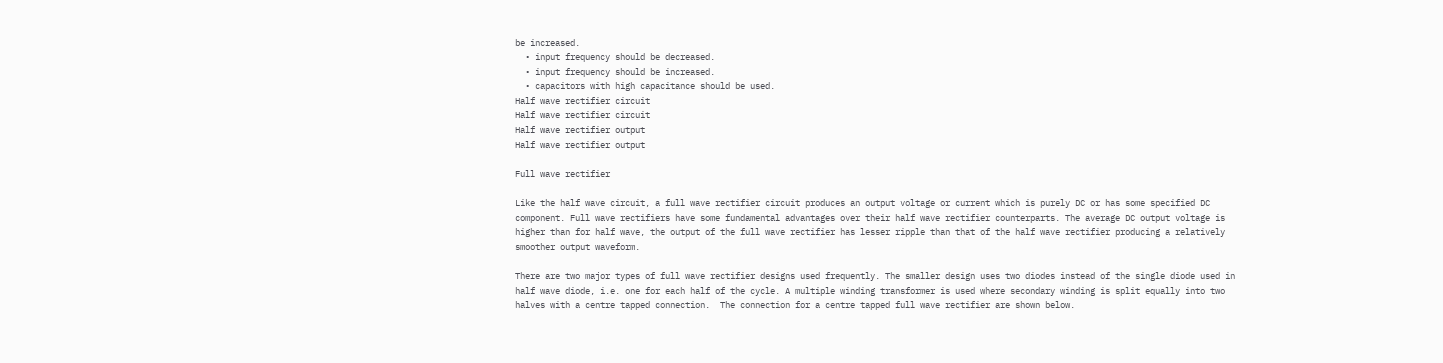be increased.
  • input frequency should be decreased.
  • input frequency should be increased.
  • capacitors with high capacitance should be used.
Half wave rectifier circuit
Half wave rectifier circuit
Half wave rectifier output
Half wave rectifier output

Full wave rectifier

Like the half wave circuit, a full wave rectifier circuit produces an output voltage or current which is purely DC or has some specified DC component. Full wave rectifiers have some fundamental advantages over their half wave rectifier counterparts. The average DC output voltage is higher than for half wave, the output of the full wave rectifier has lesser ripple than that of the half wave rectifier producing a relatively smoother output waveform.

There are two major types of full wave rectifier designs used frequently. The smaller design uses two diodes instead of the single diode used in half wave diode, i.e. one for each half of the cycle. A multiple winding transformer is used where secondary winding is split equally into two halves with a centre tapped connection.  The connection for a centre tapped full wave rectifier are shown below.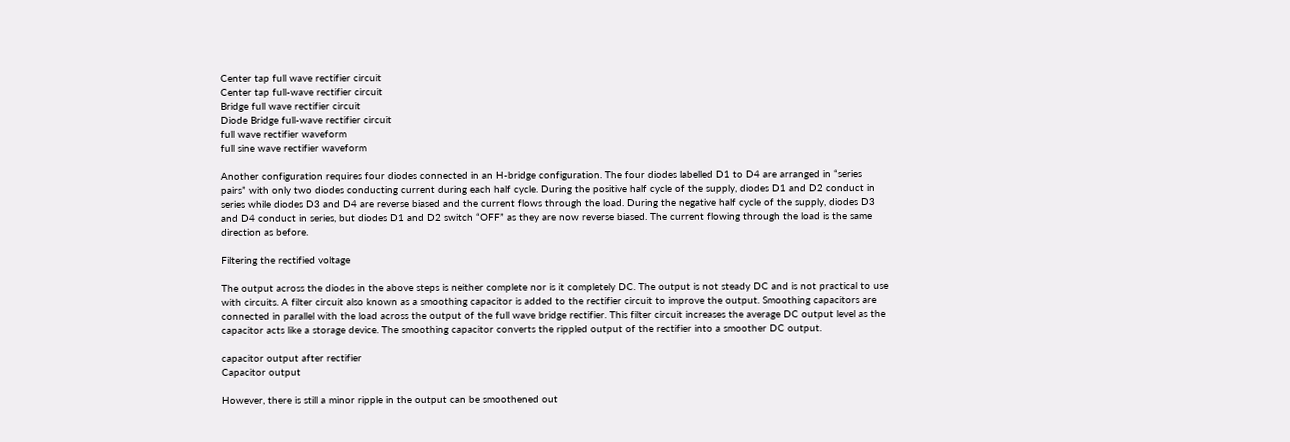Center tap full wave rectifier circuit
Center tap full-wave rectifier circuit
Bridge full wave rectifier circuit
Diode Bridge full-wave rectifier circuit
full wave rectifier waveform
full sine wave rectifier waveform

Another configuration requires four diodes connected in an H-bridge configuration. The four diodes labelled D1 to D4 are arranged in “series pairs” with only two diodes conducting current during each half cycle. During the positive half cycle of the supply, diodes D1 and D2 conduct in series while diodes D3 and D4 are reverse biased and the current flows through the load. During the negative half cycle of the supply, diodes D3 and D4 conduct in series, but diodes D1 and D2 switch “OFF” as they are now reverse biased. The current flowing through the load is the same direction as before.

Filtering the rectified voltage

The output across the diodes in the above steps is neither complete nor is it completely DC. The output is not steady DC and is not practical to use with circuits. A filter circuit also known as a smoothing capacitor is added to the rectifier circuit to improve the output. Smoothing capacitors are connected in parallel with the load across the output of the full wave bridge rectifier. This filter circuit increases the average DC output level as the capacitor acts like a storage device. The smoothing capacitor converts the rippled output of the rectifier into a smoother DC output.

capacitor output after rectifier
Capacitor output

However, there is still a minor ripple in the output can be smoothened out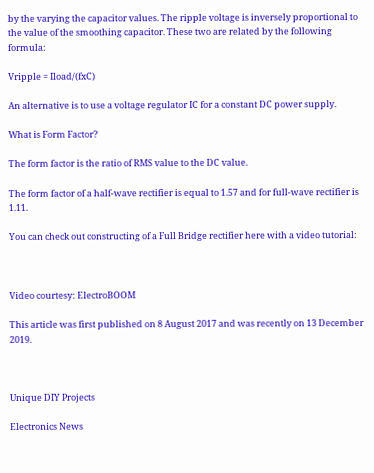by the varying the capacitor values. The ripple voltage is inversely proportional to the value of the smoothing capacitor. These two are related by the following formula:

Vripple = Iload/(fxC)

An alternative is to use a voltage regulator IC for a constant DC power supply.

What is Form Factor?

The form factor is the ratio of RMS value to the DC value.

The form factor of a half-wave rectifier is equal to 1.57 and for full-wave rectifier is 1.11.

You can check out constructing of a Full Bridge rectifier here with a video tutorial:



Video courtesy: ElectroBOOM

This article was first published on 8 August 2017 and was recently on 13 December 2019.



Unique DIY Projects

Electronics News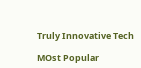Truly Innovative Tech

MOst Popular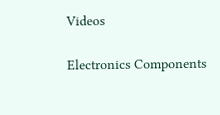Videos

Electronics Components